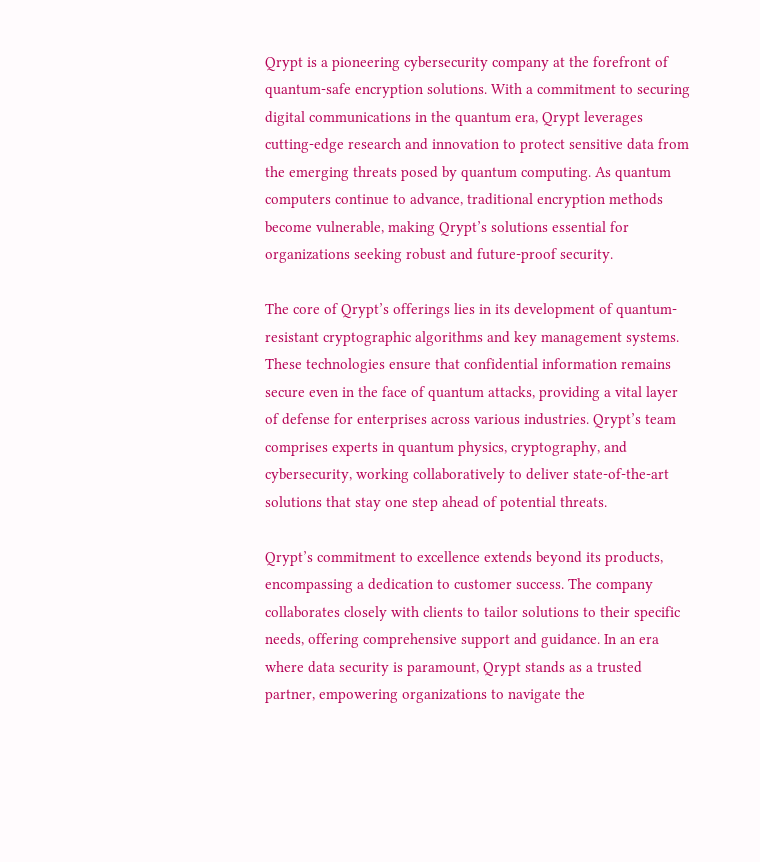Qrypt is a pioneering cybersecurity company at the forefront of quantum-safe encryption solutions. With a commitment to securing digital communications in the quantum era, Qrypt leverages cutting-edge research and innovation to protect sensitive data from the emerging threats posed by quantum computing. As quantum computers continue to advance, traditional encryption methods become vulnerable, making Qrypt’s solutions essential for organizations seeking robust and future-proof security.

The core of Qrypt’s offerings lies in its development of quantum-resistant cryptographic algorithms and key management systems. These technologies ensure that confidential information remains secure even in the face of quantum attacks, providing a vital layer of defense for enterprises across various industries. Qrypt’s team comprises experts in quantum physics, cryptography, and cybersecurity, working collaboratively to deliver state-of-the-art solutions that stay one step ahead of potential threats.

Qrypt’s commitment to excellence extends beyond its products, encompassing a dedication to customer success. The company collaborates closely with clients to tailor solutions to their specific needs, offering comprehensive support and guidance. In an era where data security is paramount, Qrypt stands as a trusted partner, empowering organizations to navigate the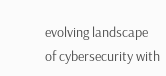evolving landscape of cybersecurity with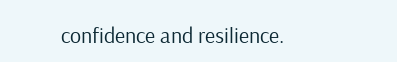confidence and resilience.